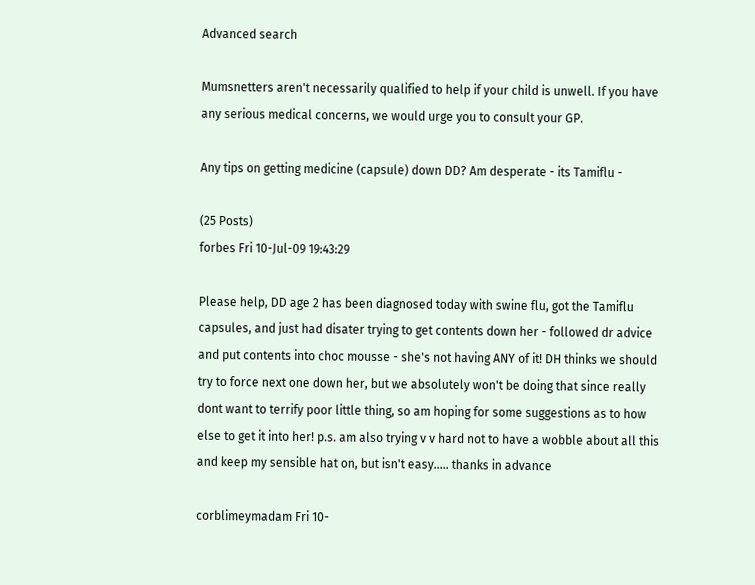Advanced search

Mumsnetters aren't necessarily qualified to help if your child is unwell. If you have any serious medical concerns, we would urge you to consult your GP.

Any tips on getting medicine (capsule) down DD? Am desperate - its Tamiflu -

(25 Posts)
forbes Fri 10-Jul-09 19:43:29

Please help, DD age 2 has been diagnosed today with swine flu, got the Tamiflu capsules, and just had disater trying to get contents down her - followed dr advice and put contents into choc mousse - she's not having ANY of it! DH thinks we should try to force next one down her, but we absolutely won't be doing that since really dont want to terrify poor little thing, so am hoping for some suggestions as to how else to get it into her! p.s. am also trying v v hard not to have a wobble about all this and keep my sensible hat on, but isn't easy..... thanks in advance

corblimeymadam Fri 10-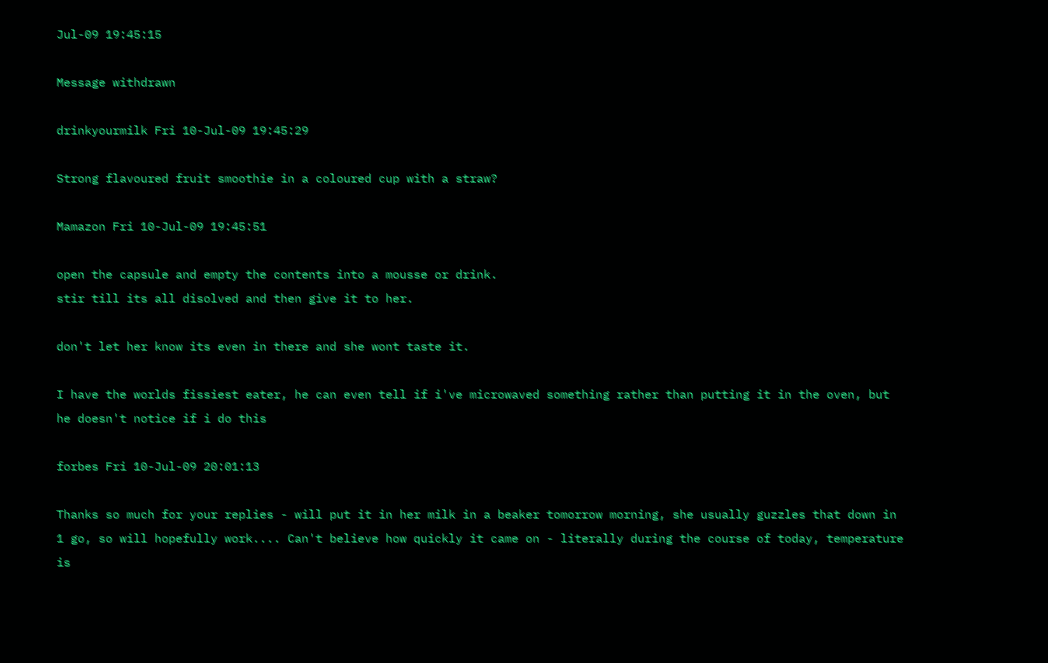Jul-09 19:45:15

Message withdrawn

drinkyourmilk Fri 10-Jul-09 19:45:29

Strong flavoured fruit smoothie in a coloured cup with a straw?

Mamazon Fri 10-Jul-09 19:45:51

open the capsule and empty the contents into a mousse or drink.
stir till its all disolved and then give it to her.

don't let her know its even in there and she wont taste it.

I have the worlds fissiest eater, he can even tell if i've microwaved something rather than putting it in the oven, but he doesn't notice if i do this

forbes Fri 10-Jul-09 20:01:13

Thanks so much for your replies - will put it in her milk in a beaker tomorrow morning, she usually guzzles that down in 1 go, so will hopefully work.... Can't believe how quickly it came on - literally during the course of today, temperature is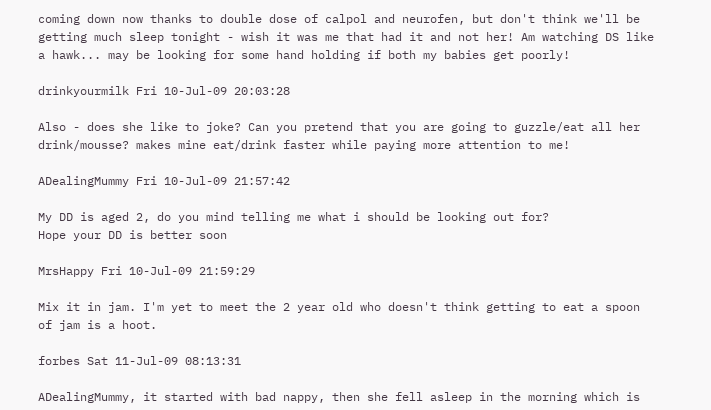coming down now thanks to double dose of calpol and neurofen, but don't think we'll be getting much sleep tonight - wish it was me that had it and not her! Am watching DS like a hawk... may be looking for some hand holding if both my babies get poorly!

drinkyourmilk Fri 10-Jul-09 20:03:28

Also - does she like to joke? Can you pretend that you are going to guzzle/eat all her drink/mousse? makes mine eat/drink faster while paying more attention to me!

ADealingMummy Fri 10-Jul-09 21:57:42

My DD is aged 2, do you mind telling me what i should be looking out for?
Hope your DD is better soon

MrsHappy Fri 10-Jul-09 21:59:29

Mix it in jam. I'm yet to meet the 2 year old who doesn't think getting to eat a spoon of jam is a hoot.

forbes Sat 11-Jul-09 08:13:31

ADealingMummy, it started with bad nappy, then she fell asleep in the morning which is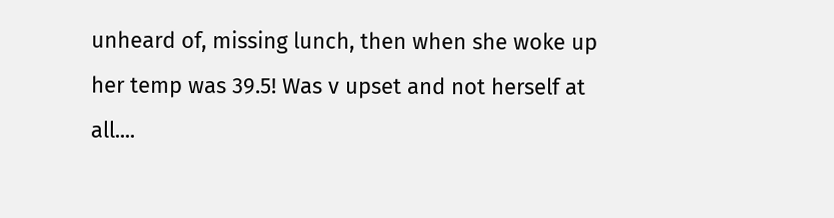unheard of, missing lunch, then when she woke up her temp was 39.5! Was v upset and not herself at all....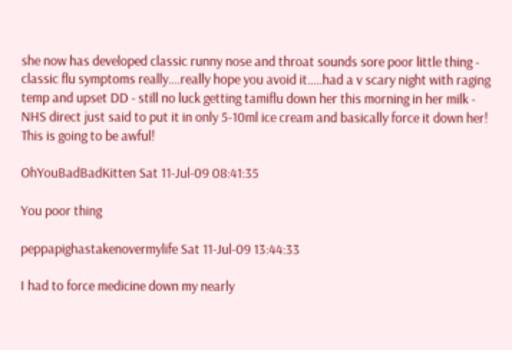she now has developed classic runny nose and throat sounds sore poor little thing - classic flu symptoms really....really hope you avoid it.....had a v scary night with raging temp and upset DD - still no luck getting tamiflu down her this morning in her milk - NHS direct just said to put it in only 5-10ml ice cream and basically force it down her! This is going to be awful!

OhYouBadBadKitten Sat 11-Jul-09 08:41:35

You poor thing

peppapighastakenovermylife Sat 11-Jul-09 13:44:33

I had to force medicine down my nearly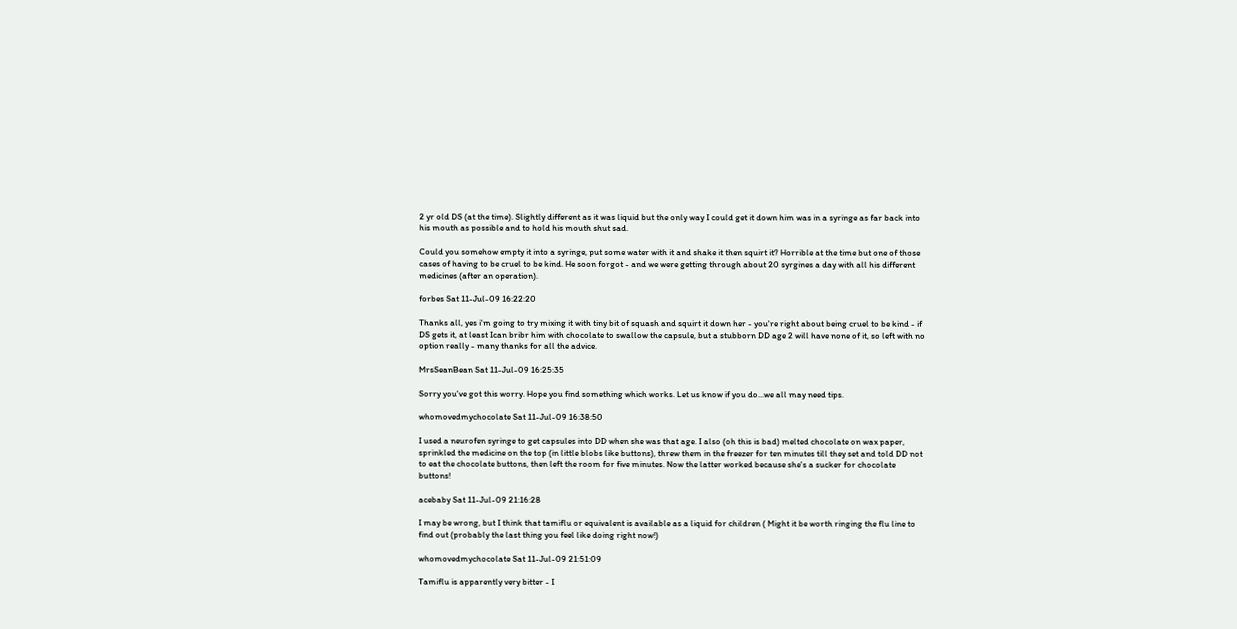2 yr old DS (at the time). Slightly different as it was liquid but the only way I could get it down him was in a syringe as far back into his mouth as possible and to hold his mouth shut sad.

Could you somehow empty it into a syringe, put some water with it and shake it then squirt it? Horrible at the time but one of those cases of having to be cruel to be kind. He soon forgot - and we were getting through about 20 syrgines a day with all his different medicines (after an operation).

forbes Sat 11-Jul-09 16:22:20

Thanks all, yes i'm going to try mixing it with tiny bit of squash and squirt it down her - you're right about being cruel to be kind - if DS gets it, at least Ican bribr him with chocolate to swallow the capsule, but a stubborn DD age 2 will have none of it, so left with no option really - many thanks for all the advice.

MrsSeanBean Sat 11-Jul-09 16:25:35

Sorry you've got this worry. Hope you find something which works. Let us know if you do...we all may need tips.

whomovedmychocolate Sat 11-Jul-09 16:38:50

I used a neurofen syringe to get capsules into DD when she was that age. I also (oh this is bad) melted chocolate on wax paper, sprinkled the medicine on the top (in little blobs like buttons), threw them in the freezer for ten minutes till they set and told DD not to eat the chocolate buttons, then left the room for five minutes. Now the latter worked because she's a sucker for chocolate buttons!

acebaby Sat 11-Jul-09 21:16:28

I may be wrong, but I think that tamiflu or equivalent is available as a liquid for children ( Might it be worth ringing the flu line to find out (probably the last thing you feel like doing right now!)

whomovedmychocolate Sat 11-Jul-09 21:51:09

Tamiflu is apparently very bitter - I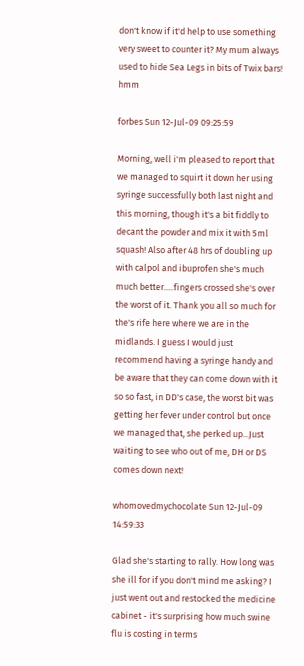don't know if it'd help to use something very sweet to counter it? My mum always used to hide Sea Legs in bits of Twix bars! hmm

forbes Sun 12-Jul-09 09:25:59

Morning, well i'm pleased to report that we managed to squirt it down her using syringe successfully both last night and this morning, though it's a bit fiddly to decant the powder and mix it with 5ml squash! Also after 48 hrs of doubling up with calpol and ibuprofen she's much much better.....fingers crossed she's over the worst of it. Thank you all so much for the's rife here where we are in the midlands. I guess I would just recommend having a syringe handy and be aware that they can come down with it so so fast, in DD's case, the worst bit was getting her fever under control but once we managed that, she perked up...Just waiting to see who out of me, DH or DS comes down next!

whomovedmychocolate Sun 12-Jul-09 14:59:33

Glad she's starting to rally. How long was she ill for if you don't mind me asking? I just went out and restocked the medicine cabinet - it's surprising how much swine flu is costing in terms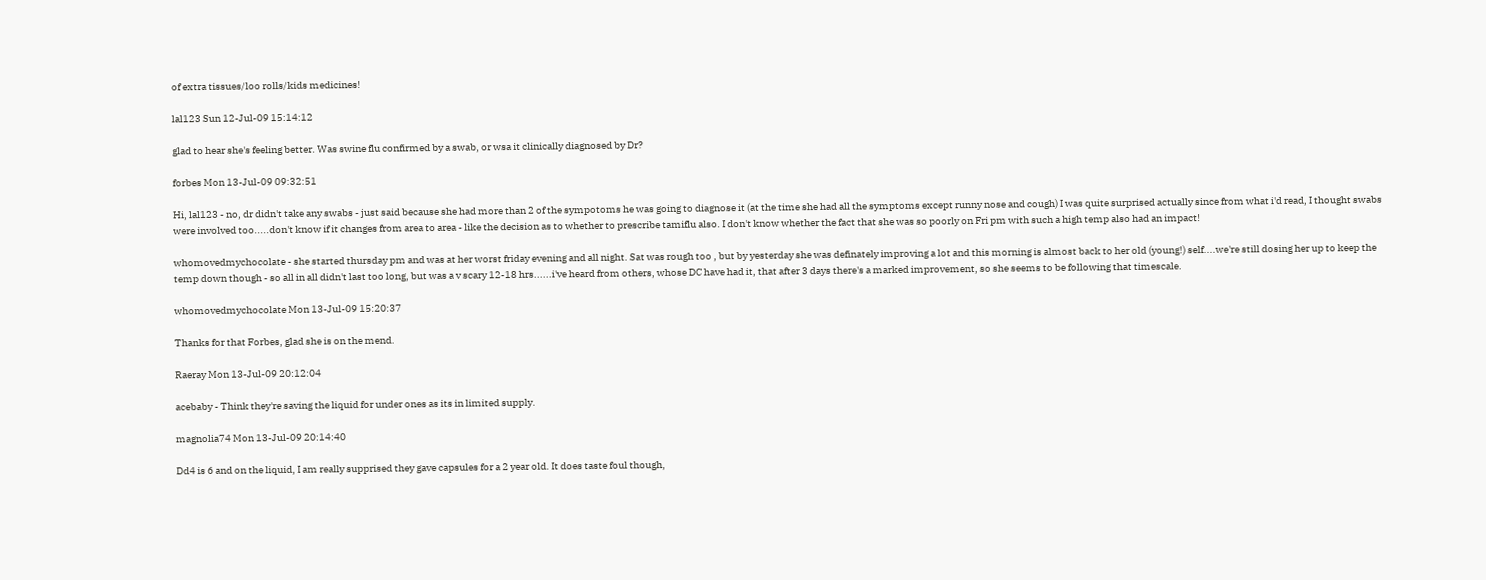of extra tissues/loo rolls/kids medicines!

lal123 Sun 12-Jul-09 15:14:12

glad to hear she's feeling better. Was swine flu confirmed by a swab, or wsa it clinically diagnosed by Dr?

forbes Mon 13-Jul-09 09:32:51

Hi, lal123 - no, dr didn't take any swabs - just said because she had more than 2 of the sympotoms he was going to diagnose it (at the time she had all the symptoms except runny nose and cough) I was quite surprised actually since from what i'd read, I thought swabs were involved too.....don't know if it changes from area to area - like the decision as to whether to prescribe tamiflu also. I don't know whether the fact that she was so poorly on Fri pm with such a high temp also had an impact!

whomovedmychocolate - she started thursday pm and was at her worst friday evening and all night. Sat was rough too , but by yesterday she was definately improving a lot and this morning is almost back to her old (young!) self....we're still dosing her up to keep the temp down though - so all in all didn't last too long, but was a v scary 12-18 hrs......i've heard from others, whose DC have had it, that after 3 days there's a marked improvement, so she seems to be following that timescale.

whomovedmychocolate Mon 13-Jul-09 15:20:37

Thanks for that Forbes, glad she is on the mend.

Raeray Mon 13-Jul-09 20:12:04

acebaby - Think they're saving the liquid for under ones as its in limited supply.

magnolia74 Mon 13-Jul-09 20:14:40

Dd4 is 6 and on the liquid, I am really supprised they gave capsules for a 2 year old. It does taste foul though,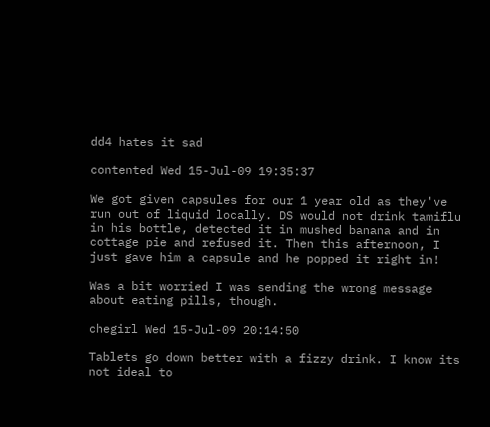dd4 hates it sad

contented Wed 15-Jul-09 19:35:37

We got given capsules for our 1 year old as they've run out of liquid locally. DS would not drink tamiflu in his bottle, detected it in mushed banana and in cottage pie and refused it. Then this afternoon, I just gave him a capsule and he popped it right in!

Was a bit worried I was sending the wrong message about eating pills, though.

chegirl Wed 15-Jul-09 20:14:50

Tablets go down better with a fizzy drink. I know its not ideal to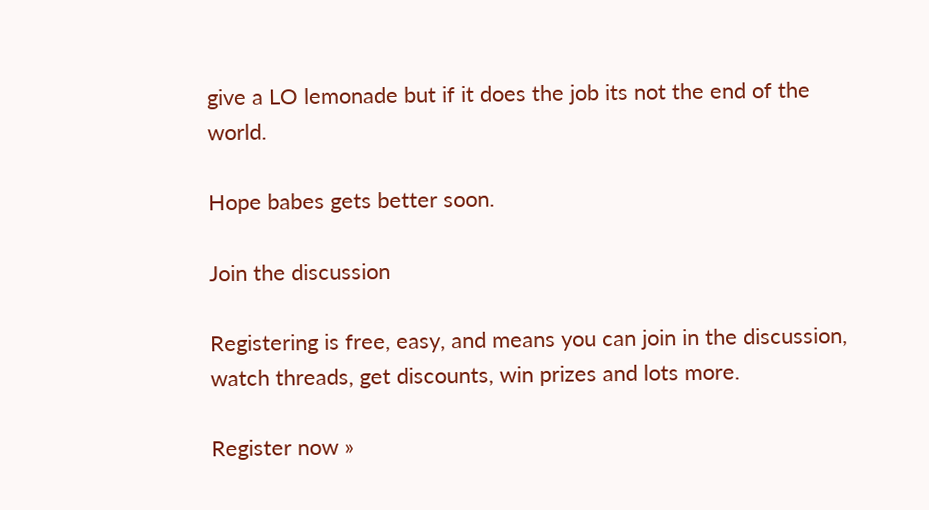give a LO lemonade but if it does the job its not the end of the world.

Hope babes gets better soon.

Join the discussion

Registering is free, easy, and means you can join in the discussion, watch threads, get discounts, win prizes and lots more.

Register now »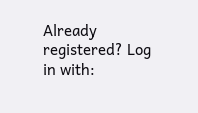Already registered? Log in with: